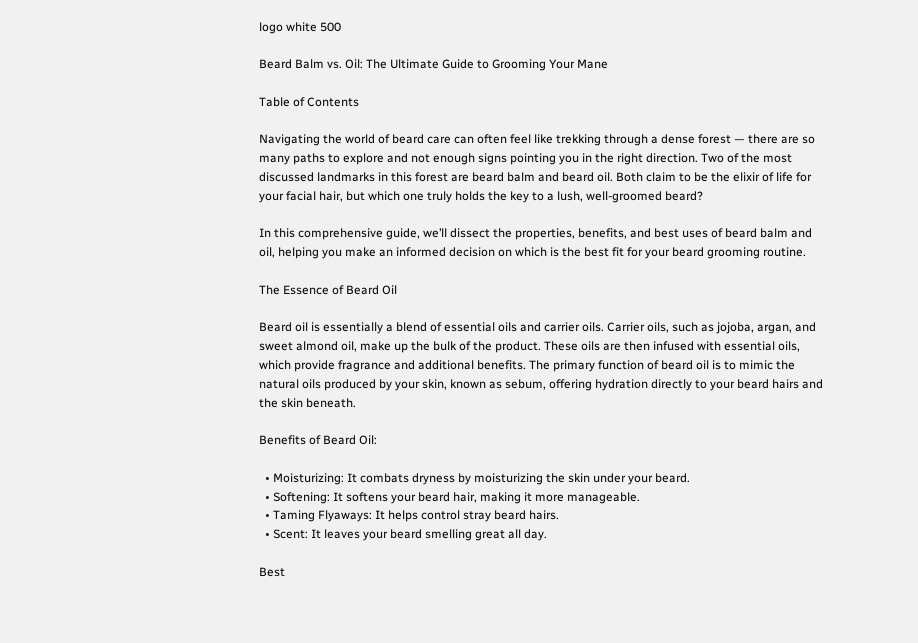logo white 500

Beard Balm vs. Oil: The Ultimate Guide to Grooming Your Mane

Table of Contents

Navigating the world of beard care can often feel like trekking through a dense forest — there are so many paths to explore and not enough signs pointing you in the right direction. Two of the most discussed landmarks in this forest are beard balm and beard oil. Both claim to be the elixir of life for your facial hair, but which one truly holds the key to a lush, well-groomed beard?

In this comprehensive guide, we’ll dissect the properties, benefits, and best uses of beard balm and oil, helping you make an informed decision on which is the best fit for your beard grooming routine.

The Essence of Beard Oil

Beard oil is essentially a blend of essential oils and carrier oils. Carrier oils, such as jojoba, argan, and sweet almond oil, make up the bulk of the product. These oils are then infused with essential oils, which provide fragrance and additional benefits. The primary function of beard oil is to mimic the natural oils produced by your skin, known as sebum, offering hydration directly to your beard hairs and the skin beneath.

Benefits of Beard Oil:

  • Moisturizing: It combats dryness by moisturizing the skin under your beard.
  • Softening: It softens your beard hair, making it more manageable.
  • Taming Flyaways: It helps control stray beard hairs.
  • Scent: It leaves your beard smelling great all day.

Best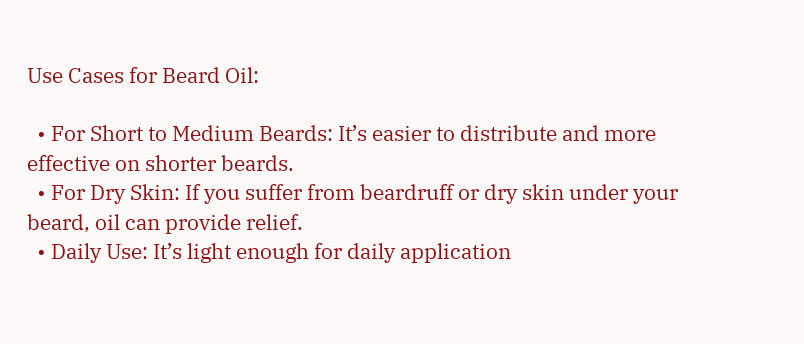Use Cases for Beard Oil:

  • For Short to Medium Beards: It’s easier to distribute and more effective on shorter beards.
  • For Dry Skin: If you suffer from beardruff or dry skin under your beard, oil can provide relief.
  • Daily Use: It’s light enough for daily application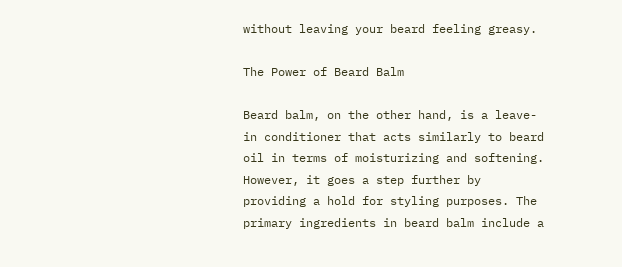without leaving your beard feeling greasy.

The Power of Beard Balm

Beard balm, on the other hand, is a leave-in conditioner that acts similarly to beard oil in terms of moisturizing and softening. However, it goes a step further by providing a hold for styling purposes. The primary ingredients in beard balm include a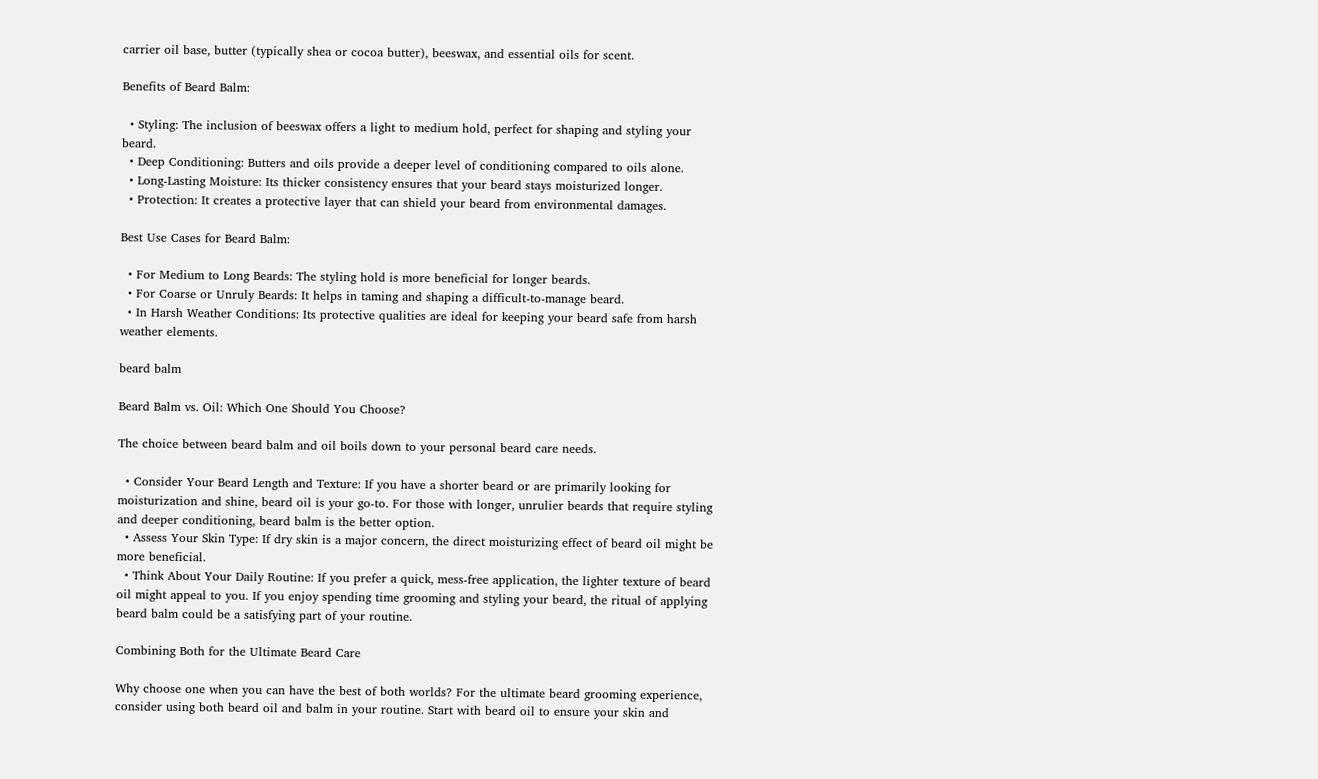carrier oil base, butter (typically shea or cocoa butter), beeswax, and essential oils for scent.

Benefits of Beard Balm:

  • Styling: The inclusion of beeswax offers a light to medium hold, perfect for shaping and styling your beard.
  • Deep Conditioning: Butters and oils provide a deeper level of conditioning compared to oils alone.
  • Long-Lasting Moisture: Its thicker consistency ensures that your beard stays moisturized longer.
  • Protection: It creates a protective layer that can shield your beard from environmental damages.

Best Use Cases for Beard Balm:

  • For Medium to Long Beards: The styling hold is more beneficial for longer beards.
  • For Coarse or Unruly Beards: It helps in taming and shaping a difficult-to-manage beard.
  • In Harsh Weather Conditions: Its protective qualities are ideal for keeping your beard safe from harsh weather elements.

beard balm

Beard Balm vs. Oil: Which One Should You Choose?

The choice between beard balm and oil boils down to your personal beard care needs.

  • Consider Your Beard Length and Texture: If you have a shorter beard or are primarily looking for moisturization and shine, beard oil is your go-to. For those with longer, unrulier beards that require styling and deeper conditioning, beard balm is the better option.
  • Assess Your Skin Type: If dry skin is a major concern, the direct moisturizing effect of beard oil might be more beneficial.
  • Think About Your Daily Routine: If you prefer a quick, mess-free application, the lighter texture of beard oil might appeal to you. If you enjoy spending time grooming and styling your beard, the ritual of applying beard balm could be a satisfying part of your routine.

Combining Both for the Ultimate Beard Care

Why choose one when you can have the best of both worlds? For the ultimate beard grooming experience, consider using both beard oil and balm in your routine. Start with beard oil to ensure your skin and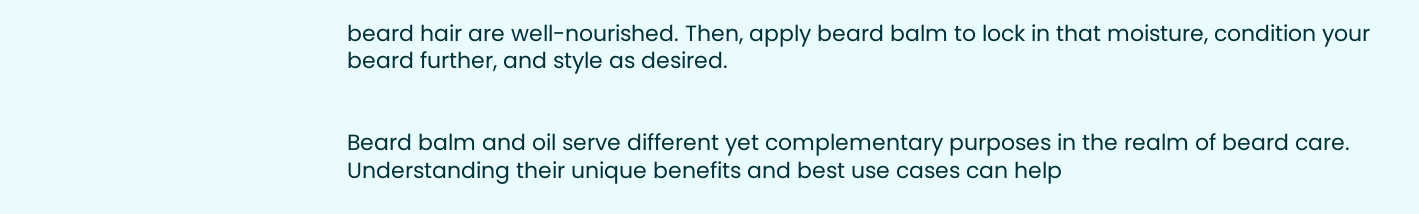beard hair are well-nourished. Then, apply beard balm to lock in that moisture, condition your beard further, and style as desired.


Beard balm and oil serve different yet complementary purposes in the realm of beard care. Understanding their unique benefits and best use cases can help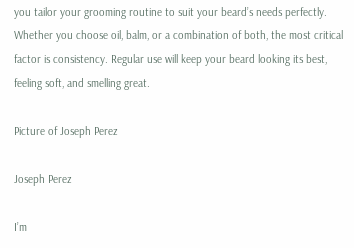you tailor your grooming routine to suit your beard’s needs perfectly. Whether you choose oil, balm, or a combination of both, the most critical factor is consistency. Regular use will keep your beard looking its best, feeling soft, and smelling great.

Picture of Joseph Perez

Joseph Perez

I’m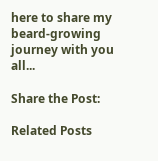here to share my beard-growing journey with you all...

Share the Post:

Related Posts